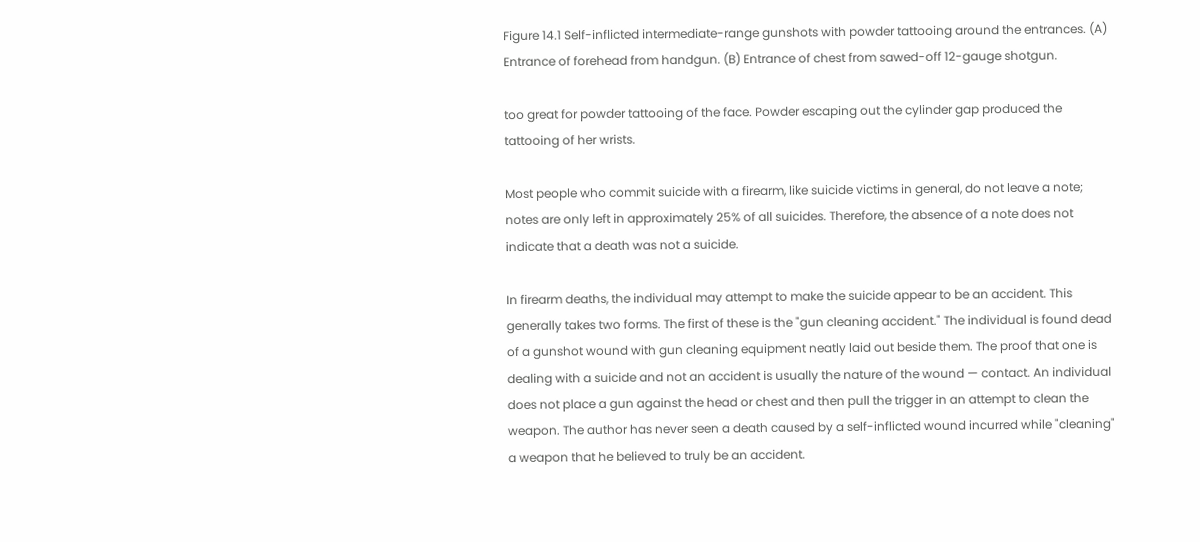Figure 14.1 Self-inflicted intermediate-range gunshots with powder tattooing around the entrances. (A) Entrance of forehead from handgun. (B) Entrance of chest from sawed-off 12-gauge shotgun.

too great for powder tattooing of the face. Powder escaping out the cylinder gap produced the tattooing of her wrists.

Most people who commit suicide with a firearm, like suicide victims in general, do not leave a note; notes are only left in approximately 25% of all suicides. Therefore, the absence of a note does not indicate that a death was not a suicide.

In firearm deaths, the individual may attempt to make the suicide appear to be an accident. This generally takes two forms. The first of these is the "gun cleaning accident." The individual is found dead of a gunshot wound with gun cleaning equipment neatly laid out beside them. The proof that one is dealing with a suicide and not an accident is usually the nature of the wound — contact. An individual does not place a gun against the head or chest and then pull the trigger in an attempt to clean the weapon. The author has never seen a death caused by a self-inflicted wound incurred while "cleaning" a weapon that he believed to truly be an accident.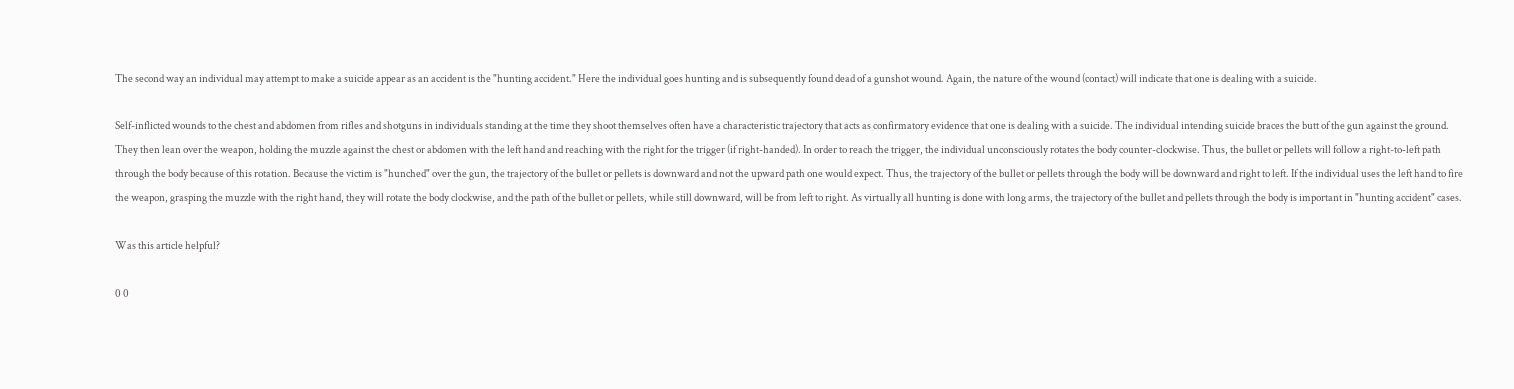The second way an individual may attempt to make a suicide appear as an accident is the "hunting accident." Here the individual goes hunting and is subsequently found dead of a gunshot wound. Again, the nature of the wound (contact) will indicate that one is dealing with a suicide.

Self-inflicted wounds to the chest and abdomen from rifles and shotguns in individuals standing at the time they shoot themselves often have a characteristic trajectory that acts as confirmatory evidence that one is dealing with a suicide. The individual intending suicide braces the butt of the gun against the ground. They then lean over the weapon, holding the muzzle against the chest or abdomen with the left hand and reaching with the right for the trigger (if right-handed). In order to reach the trigger, the individual unconsciously rotates the body counter-clockwise. Thus, the bullet or pellets will follow a right-to-left path through the body because of this rotation. Because the victim is "hunched" over the gun, the trajectory of the bullet or pellets is downward and not the upward path one would expect. Thus, the trajectory of the bullet or pellets through the body will be downward and right to left. If the individual uses the left hand to fire the weapon, grasping the muzzle with the right hand, they will rotate the body clockwise, and the path of the bullet or pellets, while still downward, will be from left to right. As virtually all hunting is done with long arms, the trajectory of the bullet and pellets through the body is important in "hunting accident" cases.

Was this article helpful?

0 0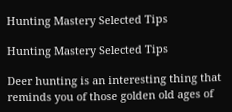Hunting Mastery Selected Tips

Hunting Mastery Selected Tips

Deer hunting is an interesting thing that reminds you of those golden old ages of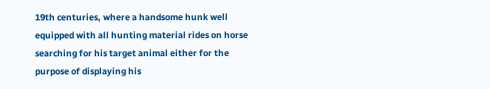19th centuries, where a handsome hunk well equipped with all hunting material rides on horse searching for his target animal either for the purpose of displaying his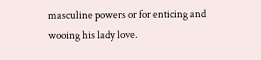masculine powers or for enticing and wooing his lady love.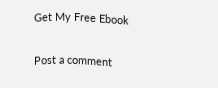Get My Free Ebook

Post a comment